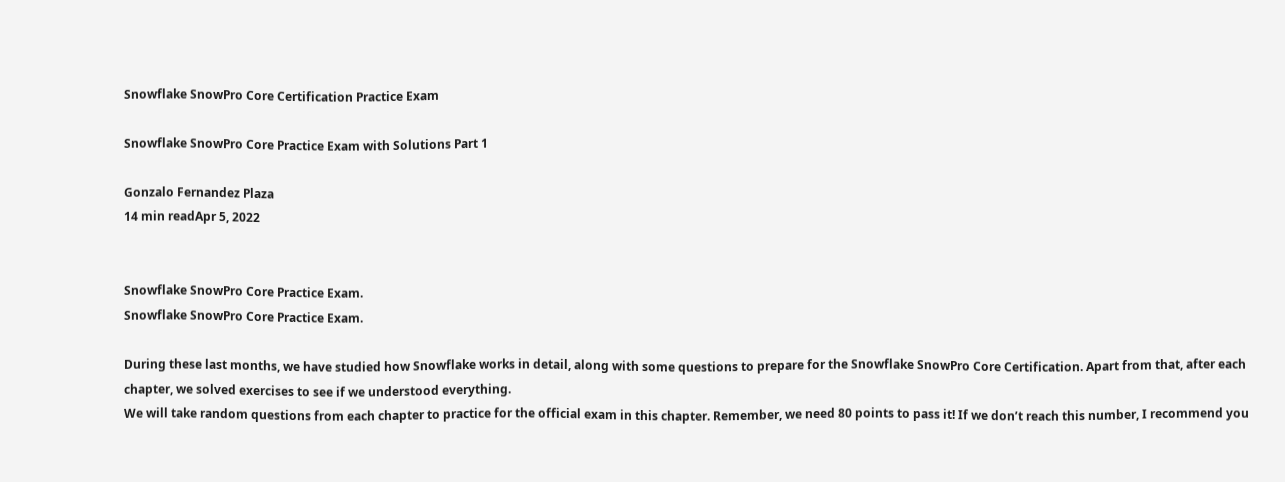Snowflake SnowPro Core Certification Practice Exam

Snowflake SnowPro Core Practice Exam with Solutions Part 1

Gonzalo Fernandez Plaza
14 min readApr 5, 2022


Snowflake SnowPro Core Practice Exam.
Snowflake SnowPro Core Practice Exam.

During these last months, we have studied how Snowflake works in detail, along with some questions to prepare for the Snowflake SnowPro Core Certification. Apart from that, after each chapter, we solved exercises to see if we understood everything.
We will take random questions from each chapter to practice for the official exam in this chapter. Remember, we need 80 points to pass it! If we don’t reach this number, I recommend you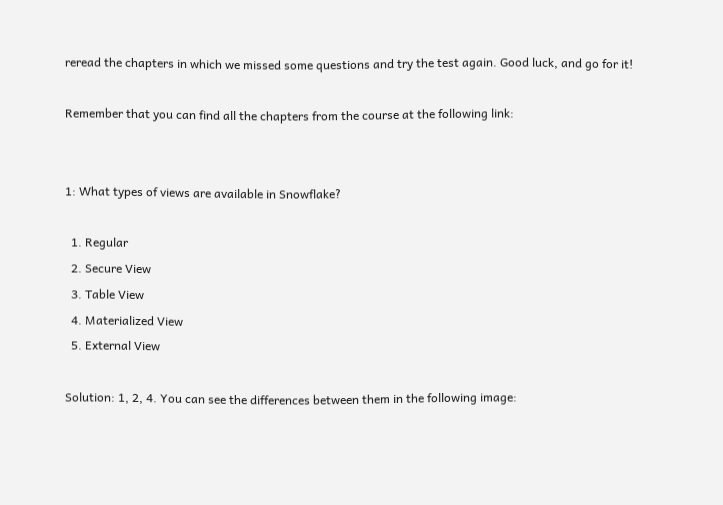reread the chapters in which we missed some questions and try the test again. Good luck, and go for it!

Remember that you can find all the chapters from the course at the following link:


1: What types of views are available in Snowflake?

  1. Regular
  2. Secure View
  3. Table View
  4. Materialized View
  5. External View

Solution: 1, 2, 4. You can see the differences between them in the following image: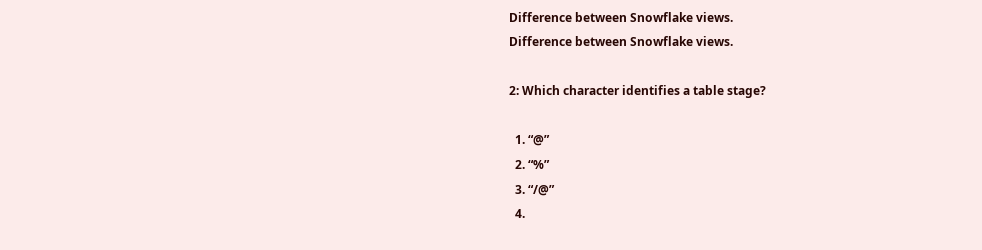Difference between Snowflake views.
Difference between Snowflake views.

2: Which character identifies a table stage?

  1. “@”
  2. “%”
  3. “/@”
  4.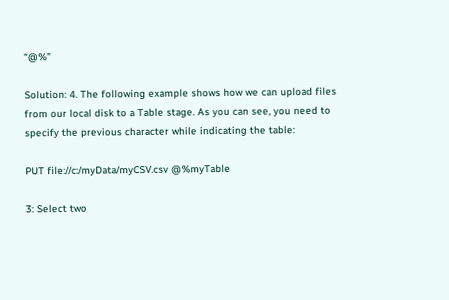“@%”

Solution: 4. The following example shows how we can upload files from our local disk to a Table stage. As you can see, you need to specify the previous character while indicating the table:

PUT file://c:/myData/myCSV.csv @%myTable

3: Select two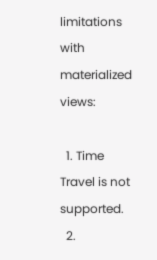limitations with materialized views:

  1. Time Travel is not supported.
  2.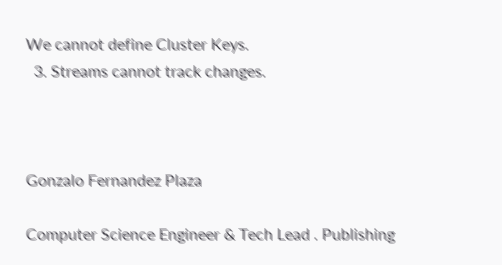We cannot define Cluster Keys.
  3. Streams cannot track changes.



Gonzalo Fernandez Plaza

Computer Science Engineer & Tech Lead . Publishing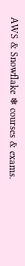AWS & Snowflake ❄ courses & exams.